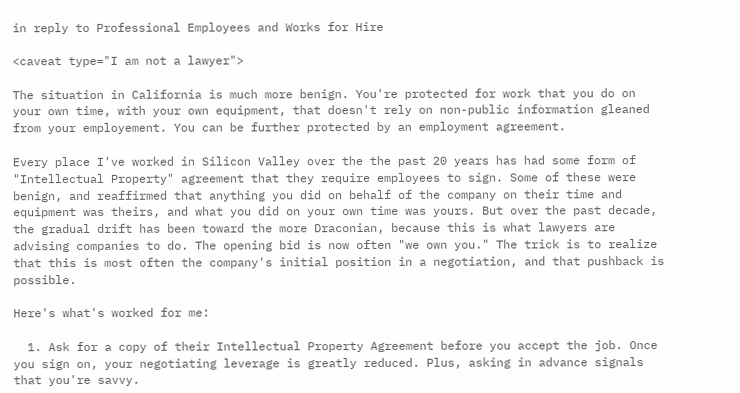in reply to Professional Employees and Works for Hire

<caveat type="I am not a lawyer">

The situation in California is much more benign. You're protected for work that you do on your own time, with your own equipment, that doesn't rely on non-public information gleaned from your employement. You can be further protected by an employment agreement.

Every place I've worked in Silicon Valley over the the past 20 years has had some form of "Intellectual Property" agreement that they require employees to sign. Some of these were benign, and reaffirmed that anything you did on behalf of the company on their time and equipment was theirs, and what you did on your own time was yours. But over the past decade, the gradual drift has been toward the more Draconian, because this is what lawyers are advising companies to do. The opening bid is now often "we own you." The trick is to realize that this is most often the company's initial position in a negotiation, and that pushback is possible.

Here's what's worked for me:

  1. Ask for a copy of their Intellectual Property Agreement before you accept the job. Once you sign on, your negotiating leverage is greatly reduced. Plus, asking in advance signals that you're savvy.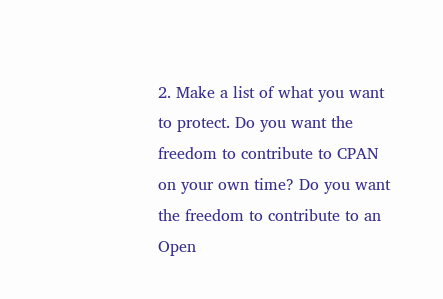2. Make a list of what you want to protect. Do you want the freedom to contribute to CPAN on your own time? Do you want the freedom to contribute to an Open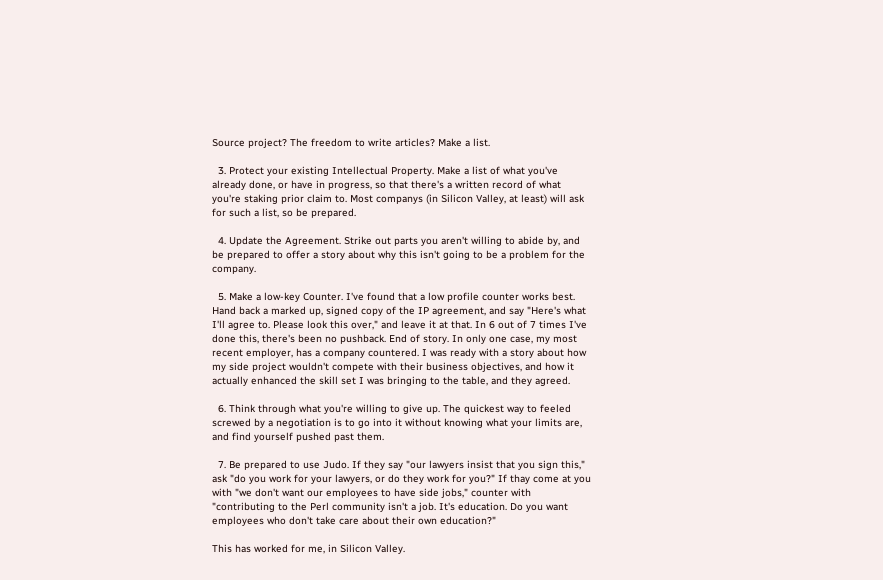Source project? The freedom to write articles? Make a list.

  3. Protect your existing Intellectual Property. Make a list of what you've already done, or have in progress, so that there's a written record of what you're staking prior claim to. Most companys (in Silicon Valley, at least) will ask for such a list, so be prepared.

  4. Update the Agreement. Strike out parts you aren't willing to abide by, and be prepared to offer a story about why this isn't going to be a problem for the company.

  5. Make a low-key Counter. I've found that a low profile counter works best. Hand back a marked up, signed copy of the IP agreement, and say "Here's what I'll agree to. Please look this over," and leave it at that. In 6 out of 7 times I've done this, there's been no pushback. End of story. In only one case, my most recent employer, has a company countered. I was ready with a story about how my side project wouldn't compete with their business objectives, and how it actually enhanced the skill set I was bringing to the table, and they agreed.

  6. Think through what you're willing to give up. The quickest way to feeled screwed by a negotiation is to go into it without knowing what your limits are, and find yourself pushed past them.

  7. Be prepared to use Judo. If they say "our lawyers insist that you sign this," ask "do you work for your lawyers, or do they work for you?" If thay come at you with "we don't want our employees to have side jobs," counter with "contributing to the Perl community isn't a job. It's education. Do you want employees who don't take care about their own education?"

This has worked for me, in Silicon Valley.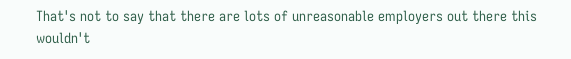That's not to say that there are lots of unreasonable employers out there this wouldn't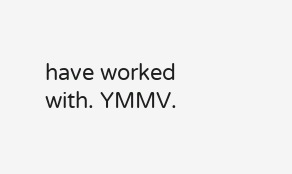have worked with. YMMV.